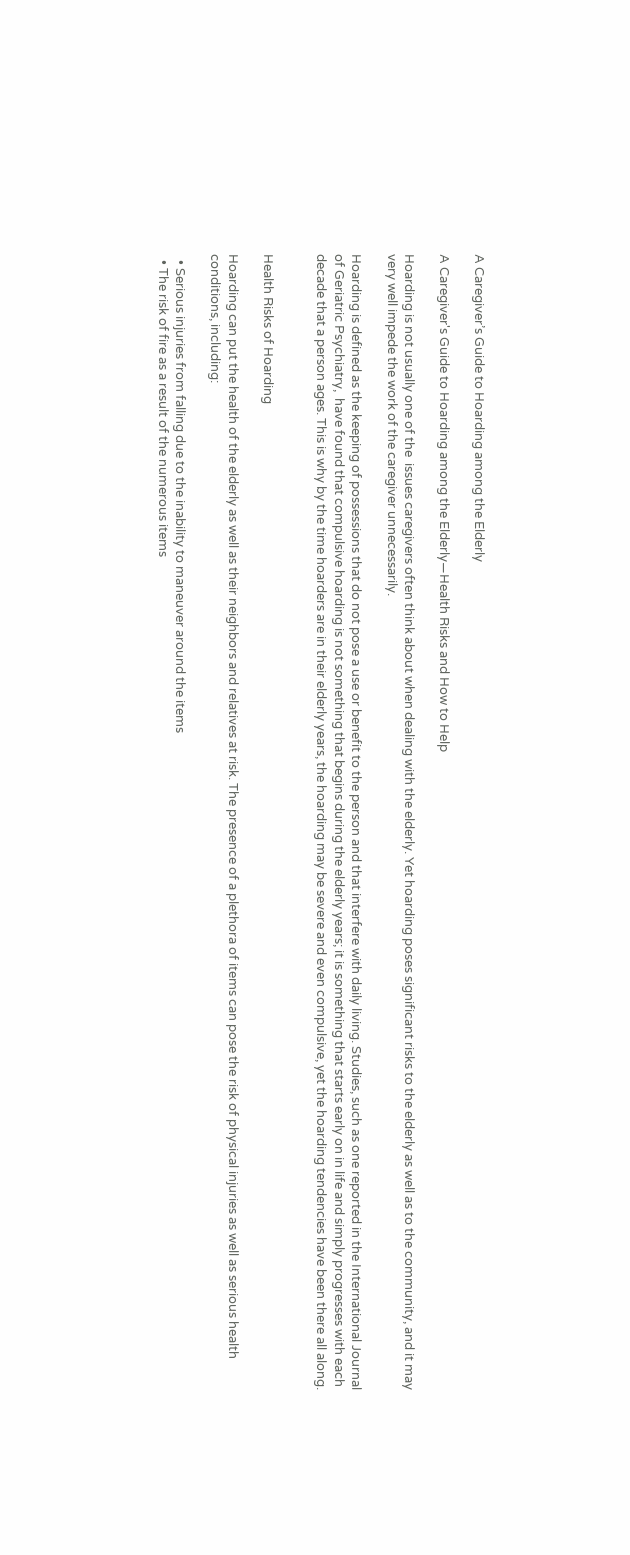A Caregiver’s Guide to Hoarding among the Elderly

A Caregiver's Guide to Hoarding among the Elderly—Health Risks and How to Help

Hoarding is not usually one of the  issues caregivers often think about when dealing with the elderly. Yet hoarding poses significant risks to the elderly as well as to the community, and it may very well impede the work of the caregiver unnecessarily.

Hoarding is defined as the keeping of possessions that do not pose a use or benefit to the person and that interfere with daily living. Studies, such as one reported in the International Journal of Geriatric Psychiatry,  have found that compulsive hoarding is not something that begins during the elderly years; it is something that starts early on in life and simply progresses with each decade that a person ages. This is why by the time hoarders are in their elderly years, the hoarding may be severe and even compulsive, yet the hoarding tendencies have been there all along.


Health Risks of Hoarding

Hoarding can put the health of the elderly as well as their neighbors and relatives at risk. The presence of a plethora of items can pose the risk of physical injuries as well as serious health conditions, including:

  • Serious injuries from falling due to the inability to maneuver around the items
  • The risk of fire as a result of the numerous items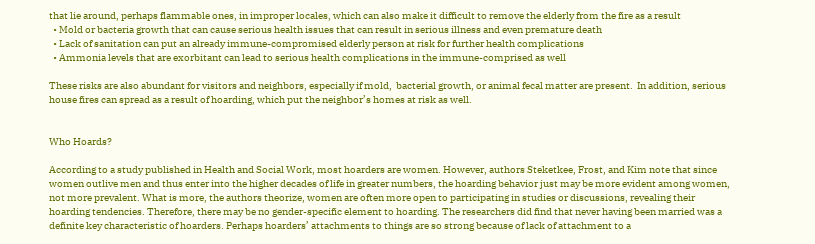that lie around, perhaps flammable ones, in improper locales, which can also make it difficult to remove the elderly from the fire as a result
  • Mold or bacteria growth that can cause serious health issues that can result in serious illness and even premature death
  • Lack of sanitation can put an already immune-compromised elderly person at risk for further health complications
  • Ammonia levels that are exorbitant can lead to serious health complications in the immune-comprised as well

These risks are also abundant for visitors and neighbors, especially if mold,  bacterial growth, or animal fecal matter are present.  In addition, serious house fires can spread as a result of hoarding, which put the neighbor’s homes at risk as well.


Who Hoards?

According to a study published in Health and Social Work, most hoarders are women. However, authors Steketkee, Frost, and Kim note that since women outlive men and thus enter into the higher decades of life in greater numbers, the hoarding behavior just may be more evident among women, not more prevalent. What is more, the authors theorize, women are often more open to participating in studies or discussions, revealing their hoarding tendencies. Therefore, there may be no gender-specific element to hoarding. The researchers did find that never having been married was a definite key characteristic of hoarders. Perhaps hoarders’ attachments to things are so strong because of lack of attachment to a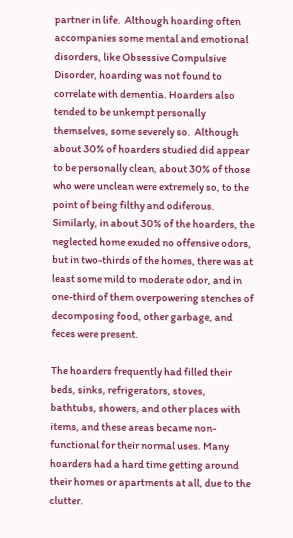partner in life.  Although hoarding often accompanies some mental and emotional disorders, like Obsessive Compulsive Disorder, hoarding was not found to correlate with dementia. Hoarders also tended to be unkempt personally themselves, some severely so.  Although about 30% of hoarders studied did appear to be personally clean, about 30% of those who were unclean were extremely so, to the point of being filthy and odiferous. Similarly, in about 30% of the hoarders, the neglected home exuded no offensive odors, but in two-thirds of the homes, there was at least some mild to moderate odor, and in one-third of them overpowering stenches of decomposing food, other garbage, and feces were present.

The hoarders frequently had filled their beds, sinks, refrigerators, stoves, bathtubs, showers, and other places with items, and these areas became non-functional for their normal uses. Many hoarders had a hard time getting around their homes or apartments at all, due to the clutter.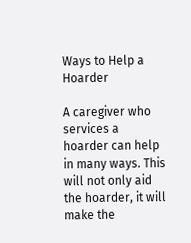Ways to Help a Hoarder

A caregiver who services a hoarder can help in many ways. This will not only aid the hoarder, it will make the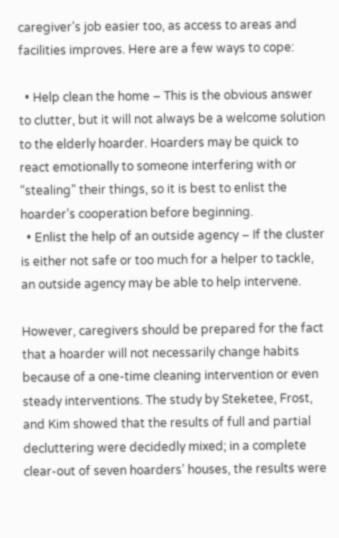caregiver’s job easier too, as access to areas and facilities improves. Here are a few ways to cope:

  • Help clean the home – This is the obvious answer to clutter, but it will not always be a welcome solution to the elderly hoarder. Hoarders may be quick to react emotionally to someone interfering with or “stealing” their things, so it is best to enlist the hoarder’s cooperation before beginning.
  • Enlist the help of an outside agency – If the cluster is either not safe or too much for a helper to tackle, an outside agency may be able to help intervene.

However, caregivers should be prepared for the fact that a hoarder will not necessarily change habits because of a one-time cleaning intervention or even steady interventions. The study by Steketee, Frost, and Kim showed that the results of full and partial decluttering were decidedly mixed; in a complete clear-out of seven hoarders’ houses, the results were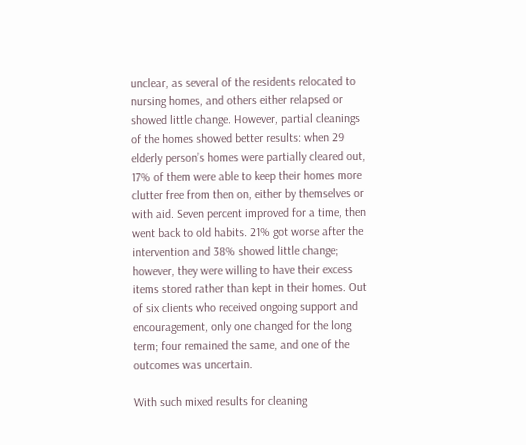unclear, as several of the residents relocated to nursing homes, and others either relapsed or showed little change. However, partial cleanings of the homes showed better results: when 29 elderly person’s homes were partially cleared out, 17% of them were able to keep their homes more clutter free from then on, either by themselves or with aid. Seven percent improved for a time, then went back to old habits. 21% got worse after the intervention and 38% showed little change; however, they were willing to have their excess items stored rather than kept in their homes. Out of six clients who received ongoing support and encouragement, only one changed for the long term; four remained the same, and one of the outcomes was uncertain.

With such mixed results for cleaning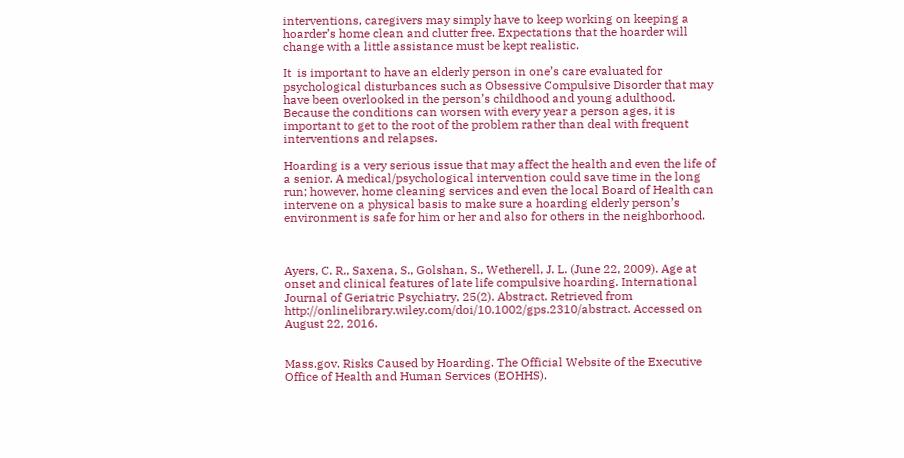interventions, caregivers may simply have to keep working on keeping a hoarder’s home clean and clutter free. Expectations that the hoarder will change with a little assistance must be kept realistic.

It  is important to have an elderly person in one’s care evaluated for psychological disturbances such as Obsessive Compulsive Disorder that may have been overlooked in the person’s childhood and young adulthood. Because the conditions can worsen with every year a person ages, it is important to get to the root of the problem rather than deal with frequent interventions and relapses.

Hoarding is a very serious issue that may affect the health and even the life of a senior. A medical/psychological intervention could save time in the long run; however, home cleaning services and even the local Board of Health can intervene on a physical basis to make sure a hoarding elderly person’s environment is safe for him or her and also for others in the neighborhood.



Ayers, C. R., Saxena, S., Golshan, S., Wetherell, J. L. (June 22, 2009). Age at onset and clinical features of late life compulsive hoarding. International Journal of Geriatric Psychiatry, 25(2). Abstract. Retrieved from http://onlinelibrary.wiley.com/doi/10.1002/gps.2310/abstract. Accessed on August 22, 2016.


Mass.gov. Risks Caused by Hoarding. The Official Website of the Executive Office of Health and Human Services (EOHHS).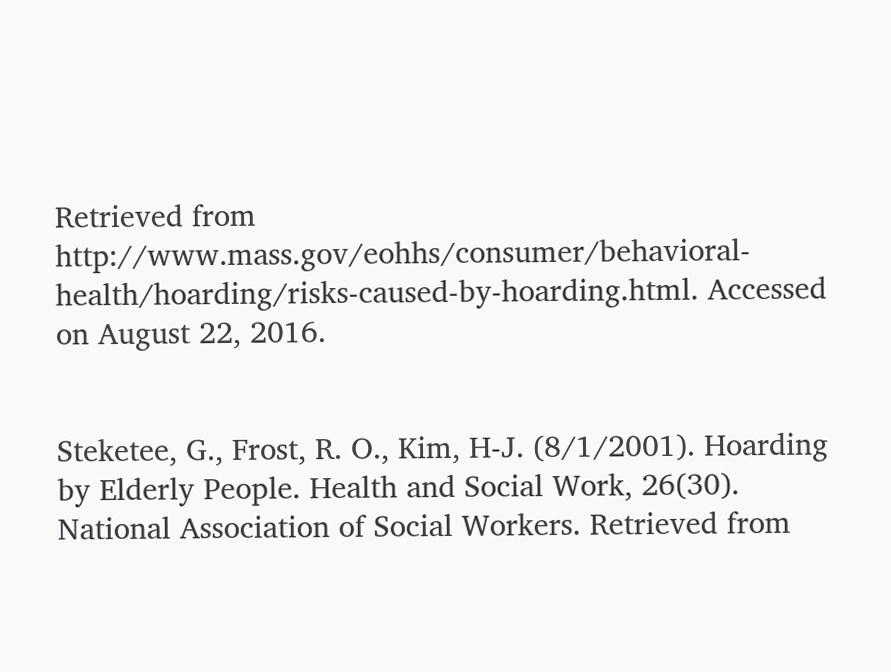Retrieved from http://www.mass.gov/eohhs/consumer/behavioral-health/hoarding/risks-caused-by-hoarding.html. Accessed on August 22, 2016.


Steketee, G., Frost, R. O., Kim, H-J. (8/1/2001). Hoarding by Elderly People. Health and Social Work, 26(30). National Association of Social Workers. Retrieved from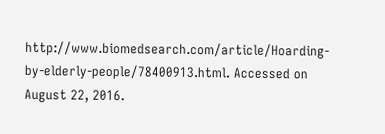http://www.biomedsearch.com/article/Hoarding-by-elderly-people/78400913.html. Accessed on August 22, 2016.